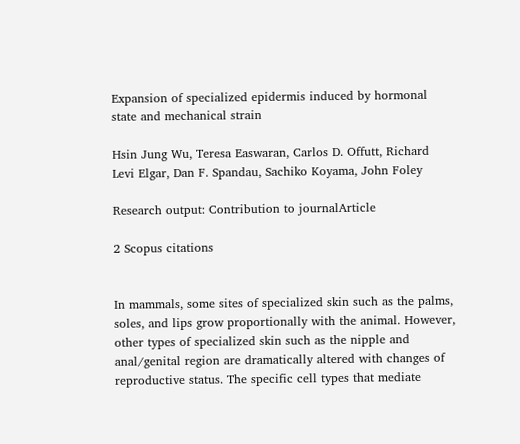Expansion of specialized epidermis induced by hormonal state and mechanical strain

Hsin Jung Wu, Teresa Easwaran, Carlos D. Offutt, Richard Levi Elgar, Dan F. Spandau, Sachiko Koyama, John Foley

Research output: Contribution to journalArticle

2 Scopus citations


In mammals, some sites of specialized skin such as the palms, soles, and lips grow proportionally with the animal. However, other types of specialized skin such as the nipple and anal/genital region are dramatically altered with changes of reproductive status. The specific cell types that mediate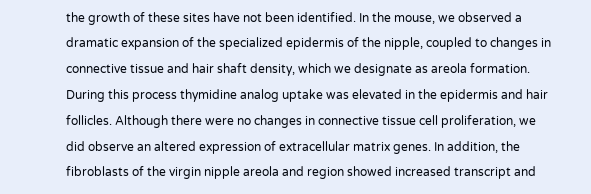the growth of these sites have not been identified. In the mouse, we observed a dramatic expansion of the specialized epidermis of the nipple, coupled to changes in connective tissue and hair shaft density, which we designate as areola formation. During this process thymidine analog uptake was elevated in the epidermis and hair follicles. Although there were no changes in connective tissue cell proliferation, we did observe an altered expression of extracellular matrix genes. In addition, the fibroblasts of the virgin nipple areola and region showed increased transcript and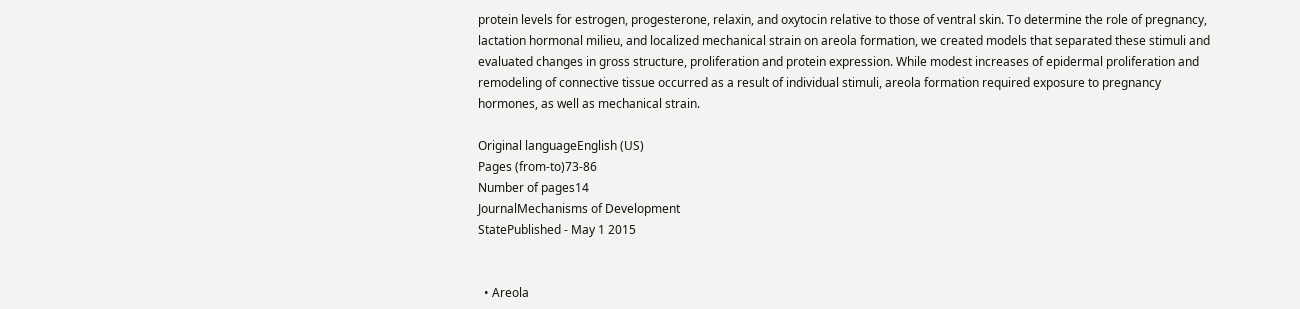protein levels for estrogen, progesterone, relaxin, and oxytocin relative to those of ventral skin. To determine the role of pregnancy, lactation hormonal milieu, and localized mechanical strain on areola formation, we created models that separated these stimuli and evaluated changes in gross structure, proliferation and protein expression. While modest increases of epidermal proliferation and remodeling of connective tissue occurred as a result of individual stimuli, areola formation required exposure to pregnancy hormones, as well as mechanical strain.

Original languageEnglish (US)
Pages (from-to)73-86
Number of pages14
JournalMechanisms of Development
StatePublished - May 1 2015


  • Areola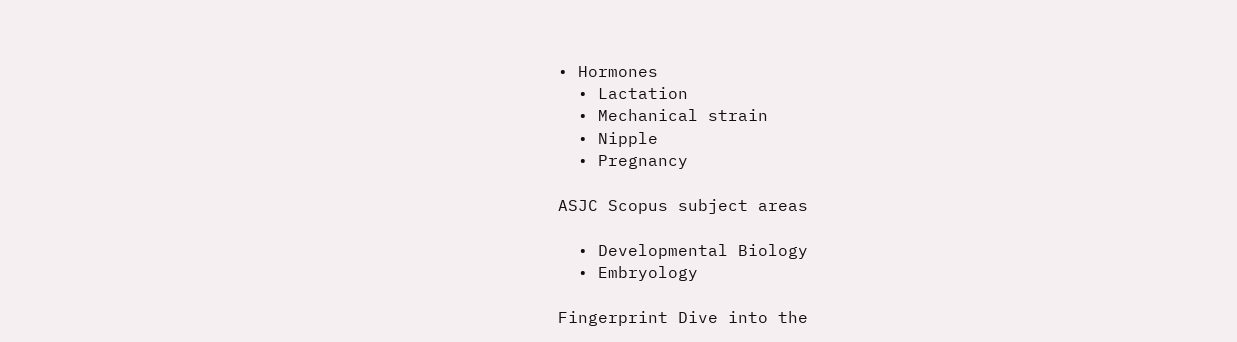• Hormones
  • Lactation
  • Mechanical strain
  • Nipple
  • Pregnancy

ASJC Scopus subject areas

  • Developmental Biology
  • Embryology

Fingerprint Dive into the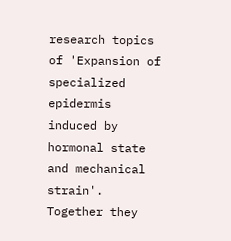research topics of 'Expansion of specialized epidermis induced by hormonal state and mechanical strain'. Together they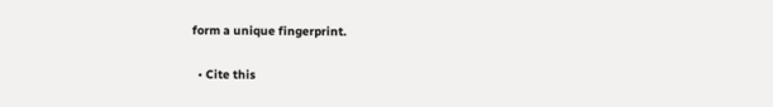form a unique fingerprint.

  • Cite this